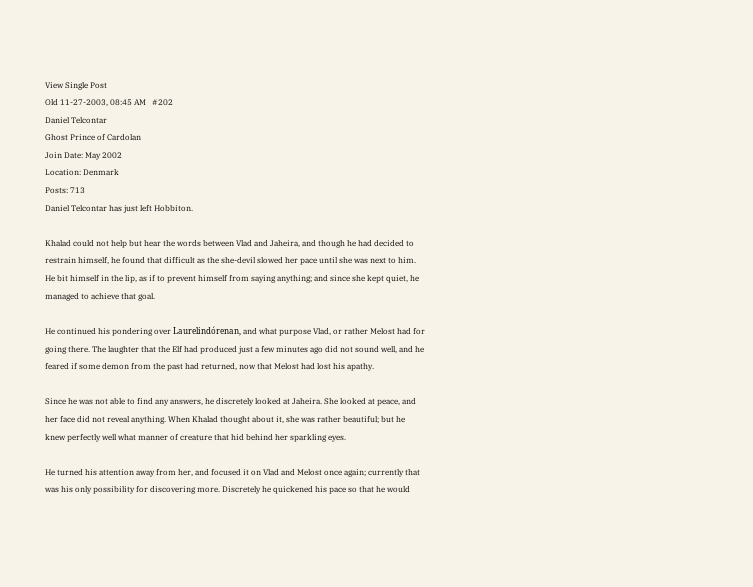View Single Post
Old 11-27-2003, 08:45 AM   #202
Daniel Telcontar
Ghost Prince of Cardolan
Join Date: May 2002
Location: Denmark
Posts: 713
Daniel Telcontar has just left Hobbiton.

Khalad could not help but hear the words between Vlad and Jaheira, and though he had decided to restrain himself, he found that difficult as the she-devil slowed her pace until she was next to him. He bit himself in the lip, as if to prevent himself from saying anything; and since she kept quiet, he managed to achieve that goal.

He continued his pondering over Laurelindórenan, and what purpose Vlad, or rather Melost had for going there. The laughter that the Elf had produced just a few minutes ago did not sound well, and he feared if some demon from the past had returned, now that Melost had lost his apathy.

Since he was not able to find any answers, he discretely looked at Jaheira. She looked at peace, and her face did not reveal anything. When Khalad thought about it, she was rather beautiful; but he knew perfectly well what manner of creature that hid behind her sparkling eyes.

He turned his attention away from her, and focused it on Vlad and Melost once again; currently that was his only possibility for discovering more. Discretely he quickened his pace so that he would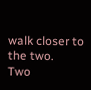walk closer to the two.
Two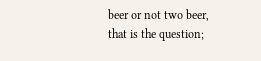beer or not two beer, that is the question;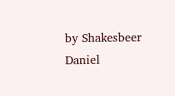by Shakesbeer
Daniel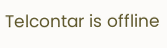Telcontar is offline